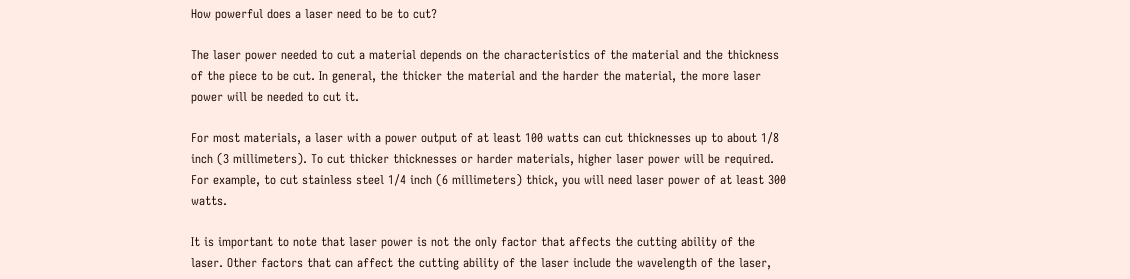How powerful does a laser need to be to cut?

The laser power needed to cut a material depends on the characteristics of the material and the thickness of the piece to be cut. In general, the thicker the material and the harder the material, the more laser power will be needed to cut it.

For most materials, a laser with a power output of at least 100 watts can cut thicknesses up to about 1/8 inch (3 millimeters). To cut thicker thicknesses or harder materials, higher laser power will be required. For example, to cut stainless steel 1/4 inch (6 millimeters) thick, you will need laser power of at least 300 watts.

It is important to note that laser power is not the only factor that affects the cutting ability of the laser. Other factors that can affect the cutting ability of the laser include the wavelength of the laser,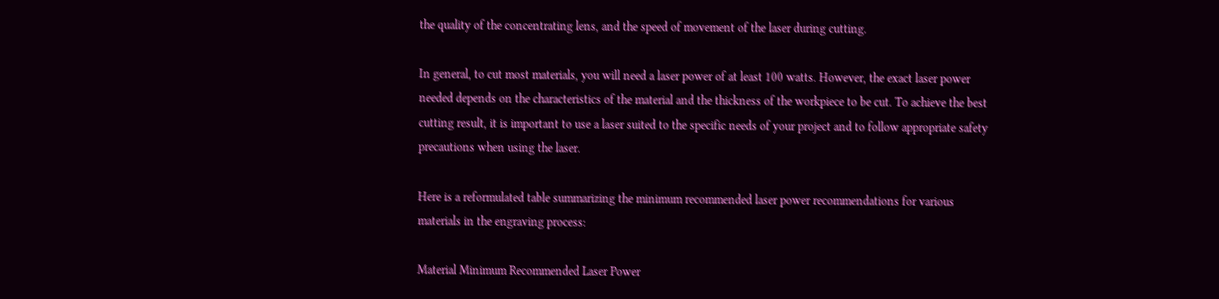the quality of the concentrating lens, and the speed of movement of the laser during cutting.

In general, to cut most materials, you will need a laser power of at least 100 watts. However, the exact laser power needed depends on the characteristics of the material and the thickness of the workpiece to be cut. To achieve the best cutting result, it is important to use a laser suited to the specific needs of your project and to follow appropriate safety precautions when using the laser.

Here is a reformulated table summarizing the minimum recommended laser power recommendations for various materials in the engraving process:

Material Minimum Recommended Laser Power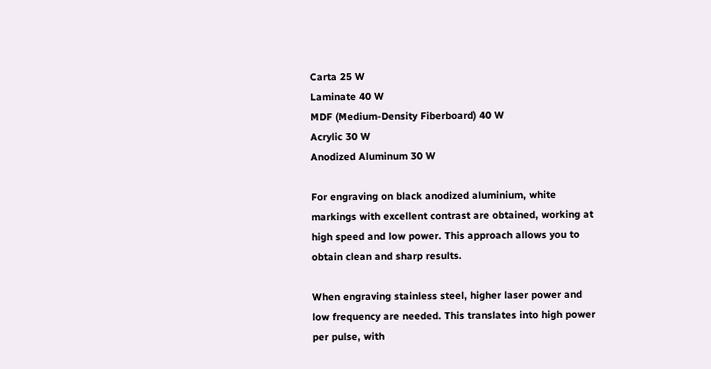Carta 25 W
Laminate 40 W
MDF (Medium-Density Fiberboard) 40 W
Acrylic 30 W
Anodized Aluminum 30 W

For engraving on black anodized aluminium, white markings with excellent contrast are obtained, working at high speed and low power. This approach allows you to obtain clean and sharp results.

When engraving stainless steel, higher laser power and low frequency are needed. This translates into high power per pulse, with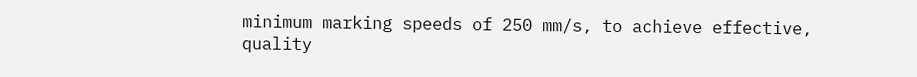minimum marking speeds of 250 mm/s, to achieve effective, quality